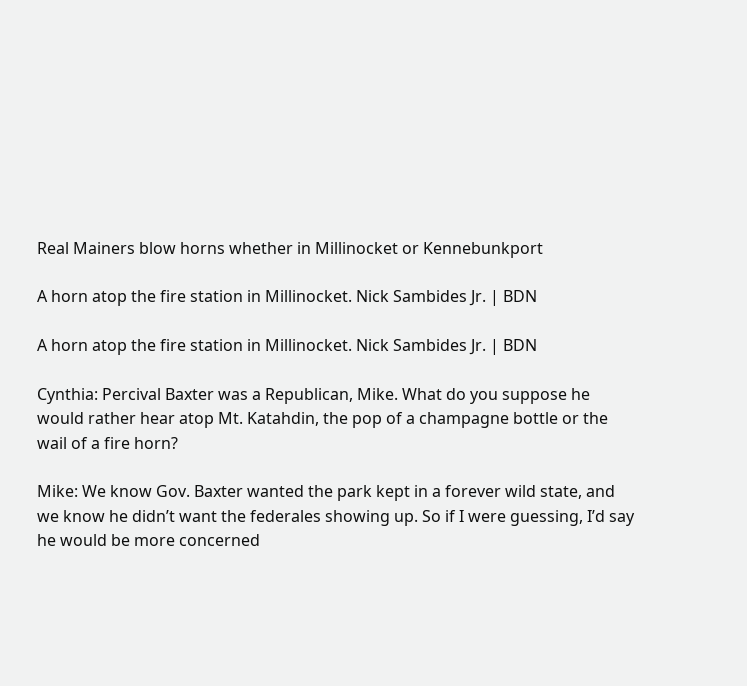Real Mainers blow horns whether in Millinocket or Kennebunkport

A horn atop the fire station in Millinocket. Nick Sambides Jr. | BDN

A horn atop the fire station in Millinocket. Nick Sambides Jr. | BDN

Cynthia: Percival Baxter was a Republican, Mike. What do you suppose he would rather hear atop Mt. Katahdin, the pop of a champagne bottle or the wail of a fire horn?

Mike: We know Gov. Baxter wanted the park kept in a forever wild state, and we know he didn’t want the federales showing up. So if I were guessing, I’d say he would be more concerned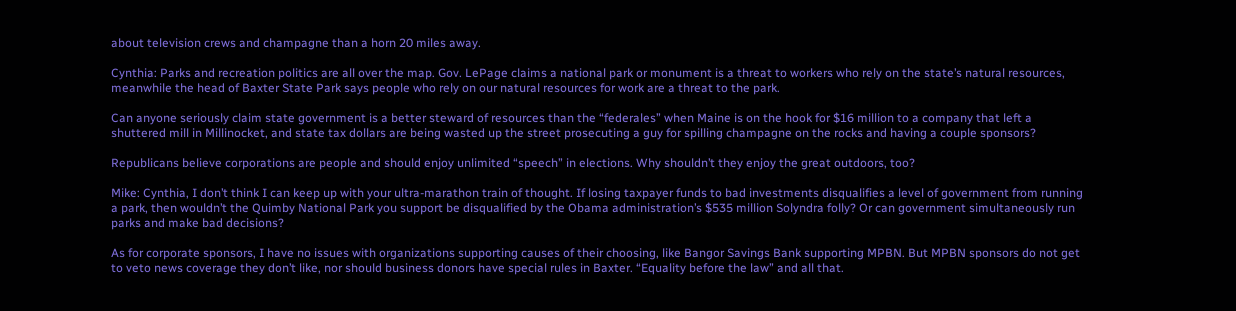about television crews and champagne than a horn 20 miles away.

Cynthia: Parks and recreation politics are all over the map. Gov. LePage claims a national park or monument is a threat to workers who rely on the state’s natural resources, meanwhile the head of Baxter State Park says people who rely on our natural resources for work are a threat to the park.

Can anyone seriously claim state government is a better steward of resources than the “federales” when Maine is on the hook for $16 million to a company that left a shuttered mill in Millinocket, and state tax dollars are being wasted up the street prosecuting a guy for spilling champagne on the rocks and having a couple sponsors?

Republicans believe corporations are people and should enjoy unlimited “speech” in elections. Why shouldn’t they enjoy the great outdoors, too?

Mike: Cynthia, I don’t think I can keep up with your ultra-marathon train of thought. If losing taxpayer funds to bad investments disqualifies a level of government from running a park, then wouldn’t the Quimby National Park you support be disqualified by the Obama administration’s $535 million Solyndra folly? Or can government simultaneously run parks and make bad decisions?

As for corporate sponsors, I have no issues with organizations supporting causes of their choosing, like Bangor Savings Bank supporting MPBN. But MPBN sponsors do not get to veto news coverage they don’t like, nor should business donors have special rules in Baxter. “Equality before the law” and all that.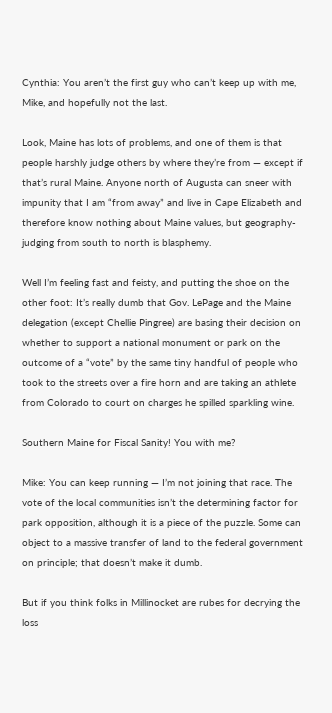Cynthia: You aren’t the first guy who can’t keep up with me, Mike, and hopefully not the last.

Look, Maine has lots of problems, and one of them is that people harshly judge others by where they’re from — except if that’s rural Maine. Anyone north of Augusta can sneer with impunity that I am “from away” and live in Cape Elizabeth and therefore know nothing about Maine values, but geography-judging from south to north is blasphemy.

Well I’m feeling fast and feisty, and putting the shoe on the other foot: It’s really dumb that Gov. LePage and the Maine delegation (except Chellie Pingree) are basing their decision on whether to support a national monument or park on the outcome of a “vote” by the same tiny handful of people who took to the streets over a fire horn and are taking an athlete from Colorado to court on charges he spilled sparkling wine.

Southern Maine for Fiscal Sanity! You with me?

Mike: You can keep running — I’m not joining that race. The vote of the local communities isn’t the determining factor for park opposition, although it is a piece of the puzzle. Some can object to a massive transfer of land to the federal government on principle; that doesn’t make it dumb.

But if you think folks in Millinocket are rubes for decrying the loss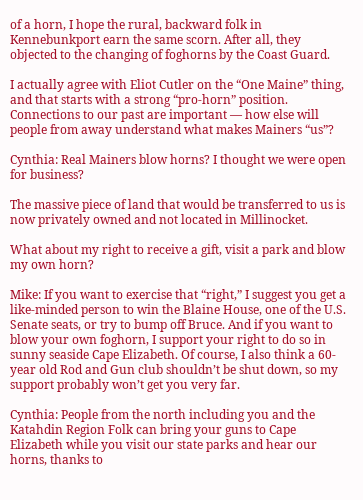of a horn, I hope the rural, backward folk in Kennebunkport earn the same scorn. After all, they objected to the changing of foghorns by the Coast Guard.

I actually agree with Eliot Cutler on the “One Maine” thing, and that starts with a strong “pro-horn” position. Connections to our past are important — how else will people from away understand what makes Mainers “us”?

Cynthia: Real Mainers blow horns? I thought we were open for business?

The massive piece of land that would be transferred to us is now privately owned and not located in Millinocket.

What about my right to receive a gift, visit a park and blow my own horn?

Mike: If you want to exercise that “right,” I suggest you get a like-minded person to win the Blaine House, one of the U.S. Senate seats, or try to bump off Bruce. And if you want to blow your own foghorn, I support your right to do so in sunny seaside Cape Elizabeth. Of course, I also think a 60-year old Rod and Gun club shouldn’t be shut down, so my support probably won’t get you very far.

Cynthia: People from the north including you and the Katahdin Region Folk can bring your guns to Cape Elizabeth while you visit our state parks and hear our horns, thanks to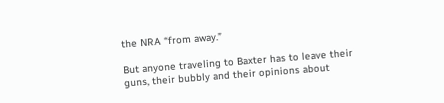the NRA “from away.”

But anyone traveling to Baxter has to leave their guns, their bubbly and their opinions about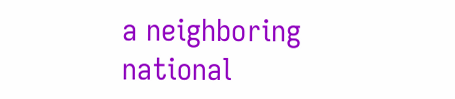a neighboring national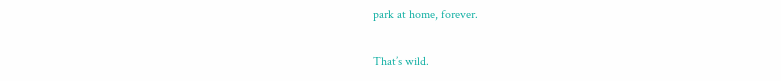park at home, forever.

That’s wild.